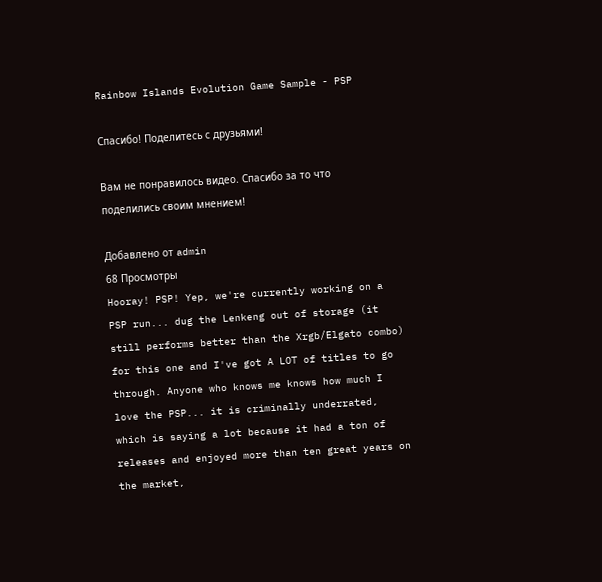Rainbow Islands Evolution Game Sample - PSP

Спасибо! Поделитесь с друзьями!

Вам не понравилось видео. Спасибо за то что поделились своим мнением!

Добавлено от admin
68 Просмотры
Hooray! PSP! Yep, we're currently working on a PSP run... dug the Lenkeng out of storage (it still performs better than the Xrgb/Elgato combo) for this one and I've got A LOT of titles to go through. Anyone who knows me knows how much I love the PSP... it is criminally underrated, which is saying a lot because it had a ton of releases and enjoyed more than ten great years on the market,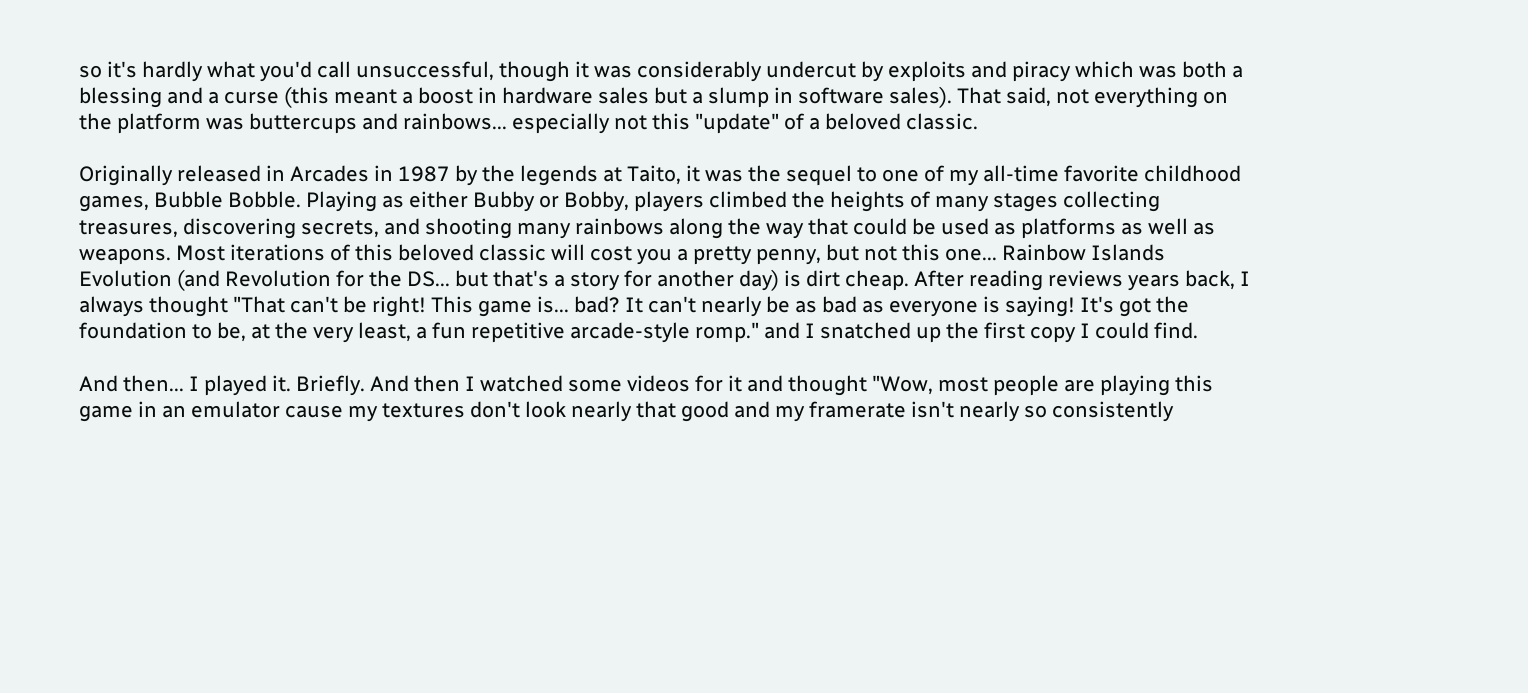so it's hardly what you'd call unsuccessful, though it was considerably undercut by exploits and piracy which was both a blessing and a curse (this meant a boost in hardware sales but a slump in software sales). That said, not everything on the platform was buttercups and rainbows... especially not this "update" of a beloved classic.

Originally released in Arcades in 1987 by the legends at Taito, it was the sequel to one of my all-time favorite childhood games, Bubble Bobble. Playing as either Bubby or Bobby, players climbed the heights of many stages collecting treasures, discovering secrets, and shooting many rainbows along the way that could be used as platforms as well as weapons. Most iterations of this beloved classic will cost you a pretty penny, but not this one... Rainbow Islands Evolution (and Revolution for the DS... but that's a story for another day) is dirt cheap. After reading reviews years back, I always thought "That can't be right! This game is... bad? It can't nearly be as bad as everyone is saying! It's got the foundation to be, at the very least, a fun repetitive arcade-style romp." and I snatched up the first copy I could find.

And then... I played it. Briefly. And then I watched some videos for it and thought "Wow, most people are playing this game in an emulator cause my textures don't look nearly that good and my framerate isn't nearly so consistently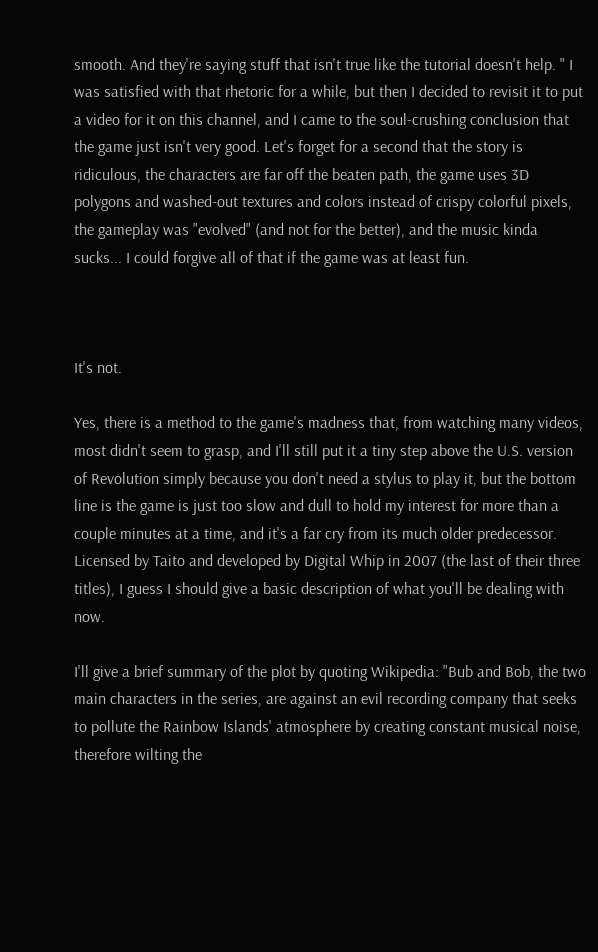smooth. And they're saying stuff that isn't true like the tutorial doesn't help. " I was satisfied with that rhetoric for a while, but then I decided to revisit it to put a video for it on this channel, and I came to the soul-crushing conclusion that the game just isn't very good. Let's forget for a second that the story is ridiculous, the characters are far off the beaten path, the game uses 3D polygons and washed-out textures and colors instead of crispy colorful pixels, the gameplay was "evolved" (and not for the better), and the music kinda sucks... I could forgive all of that if the game was at least fun.



It's not.

Yes, there is a method to the game's madness that, from watching many videos, most didn't seem to grasp, and I'll still put it a tiny step above the U.S. version of Revolution simply because you don't need a stylus to play it, but the bottom line is the game is just too slow and dull to hold my interest for more than a couple minutes at a time, and it's a far cry from its much older predecessor. Licensed by Taito and developed by Digital Whip in 2007 (the last of their three titles), I guess I should give a basic description of what you'll be dealing with now.

I'll give a brief summary of the plot by quoting Wikipedia: "Bub and Bob, the two main characters in the series, are against an evil recording company that seeks to pollute the Rainbow Islands' atmosphere by creating constant musical noise, therefore wilting the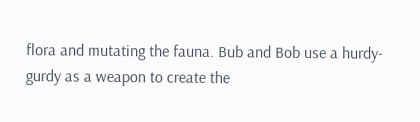flora and mutating the fauna. Bub and Bob use a hurdy-gurdy as a weapon to create the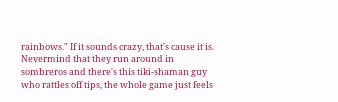rainbows." If it sounds crazy, that's cause it is. Nevermind that they run around in sombreros and there's this tiki-shaman guy who rattles off tips, the whole game just feels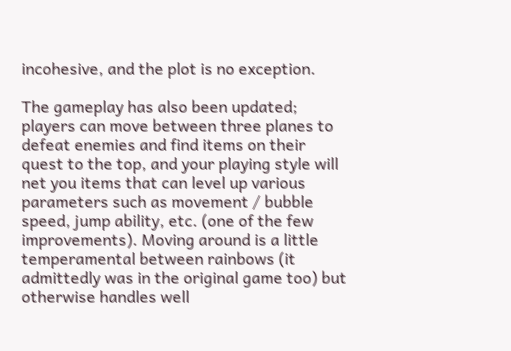incohesive, and the plot is no exception.

The gameplay has also been updated; players can move between three planes to defeat enemies and find items on their quest to the top, and your playing style will net you items that can level up various parameters such as movement / bubble speed, jump ability, etc. (one of the few improvements). Moving around is a little temperamental between rainbows (it admittedly was in the original game too) but otherwise handles well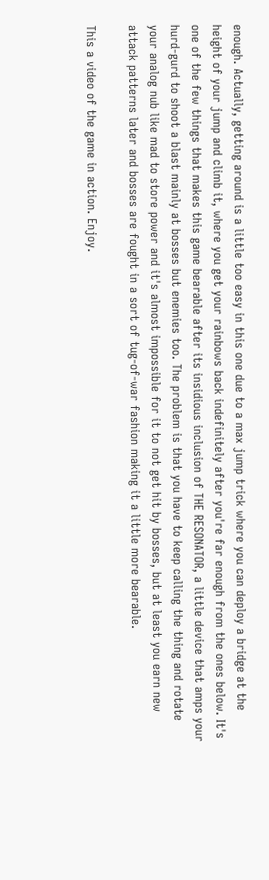enough. Actually, getting around is a little too easy in this one due to a max jump trick where you can deploy a bridge at the height of your jump and climb it, where you get your rainbows back indefinitely after you're far enough from the ones below. It's one of the few things that makes this game bearable after its insidious inclusion of THE RESONATOR, a little device that amps your hurd-gurd to shoot a blast mainly at bosses but enemies too. The problem is that you have to keep calling the thing and rotate your analog nub like mad to store power and it's almost impossible for it to not get hit by bosses, but at least you earn new attack patterns later and bosses are fought in a sort of tug-of-war fashion making it a little more bearable.

This a video of the game in action. Enjoy.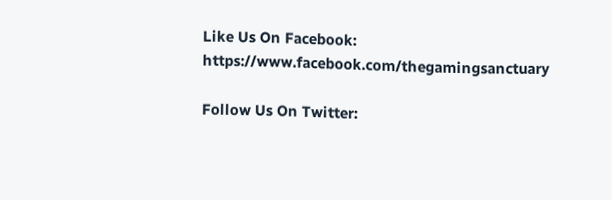Like Us On Facebook: https://www.facebook.com/thegamingsanctuary

Follow Us On Twitter: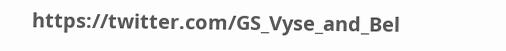https://twitter.com/GS_Vyse_and_Bel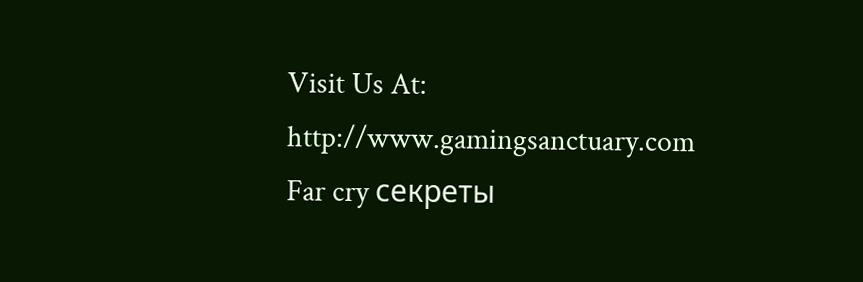Visit Us At: http://www.gamingsanctuary.com
Far cry секреты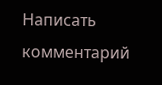Написать комментарий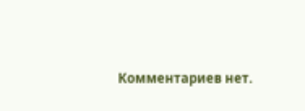Комментариев нет.